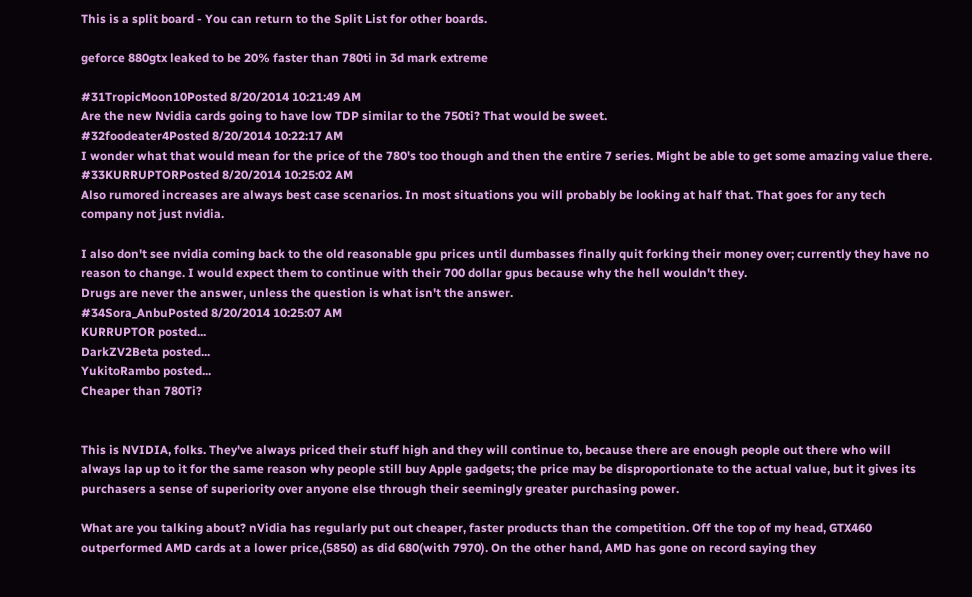This is a split board - You can return to the Split List for other boards.

geforce 880gtx leaked to be 20% faster than 780ti in 3d mark extreme

#31TropicMoon10Posted 8/20/2014 10:21:49 AM
Are the new Nvidia cards going to have low TDP similar to the 750ti? That would be sweet.
#32foodeater4Posted 8/20/2014 10:22:17 AM
I wonder what that would mean for the price of the 780's too though and then the entire 7 series. Might be able to get some amazing value there.
#33KURRUPTORPosted 8/20/2014 10:25:02 AM
Also rumored increases are always best case scenarios. In most situations you will probably be looking at half that. That goes for any tech company not just nvidia.

I also don't see nvidia coming back to the old reasonable gpu prices until dumbasses finally quit forking their money over; currently they have no reason to change. I would expect them to continue with their 700 dollar gpus because why the hell wouldn't they.
Drugs are never the answer, unless the question is what isn't the answer.
#34Sora_AnbuPosted 8/20/2014 10:25:07 AM
KURRUPTOR posted...
DarkZV2Beta posted...
YukitoRambo posted...
Cheaper than 780Ti?


This is NVIDIA, folks. They've always priced their stuff high and they will continue to, because there are enough people out there who will always lap up to it for the same reason why people still buy Apple gadgets; the price may be disproportionate to the actual value, but it gives its purchasers a sense of superiority over anyone else through their seemingly greater purchasing power.

What are you talking about? nVidia has regularly put out cheaper, faster products than the competition. Off the top of my head, GTX460 outperformed AMD cards at a lower price,(5850) as did 680(with 7970). On the other hand, AMD has gone on record saying they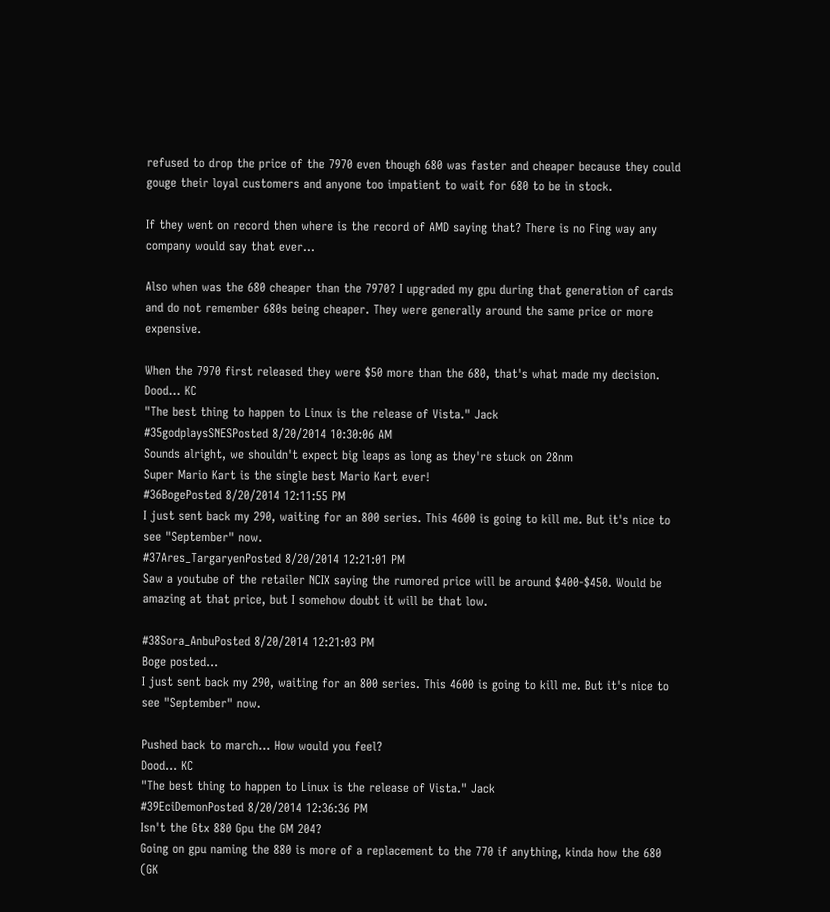refused to drop the price of the 7970 even though 680 was faster and cheaper because they could gouge their loyal customers and anyone too impatient to wait for 680 to be in stock.

If they went on record then where is the record of AMD saying that? There is no Fing way any company would say that ever...

Also when was the 680 cheaper than the 7970? I upgraded my gpu during that generation of cards and do not remember 680s being cheaper. They were generally around the same price or more expensive.

When the 7970 first released they were $50 more than the 680, that's what made my decision.
Dood... KC
"The best thing to happen to Linux is the release of Vista." Jack
#35godplaysSNESPosted 8/20/2014 10:30:06 AM
Sounds alright, we shouldn't expect big leaps as long as they're stuck on 28nm
Super Mario Kart is the single best Mario Kart ever!
#36BogePosted 8/20/2014 12:11:55 PM
I just sent back my 290, waiting for an 800 series. This 4600 is going to kill me. But it's nice to see "September" now.
#37Ares_TargaryenPosted 8/20/2014 12:21:01 PM
Saw a youtube of the retailer NCIX saying the rumored price will be around $400-$450. Would be amazing at that price, but I somehow doubt it will be that low.

#38Sora_AnbuPosted 8/20/2014 12:21:03 PM
Boge posted...
I just sent back my 290, waiting for an 800 series. This 4600 is going to kill me. But it's nice to see "September" now.

Pushed back to march... How would you feel?
Dood... KC
"The best thing to happen to Linux is the release of Vista." Jack
#39EciDemonPosted 8/20/2014 12:36:36 PM
Isn't the Gtx 880 Gpu the GM 204?
Going on gpu naming the 880 is more of a replacement to the 770 if anything, kinda how the 680 (GK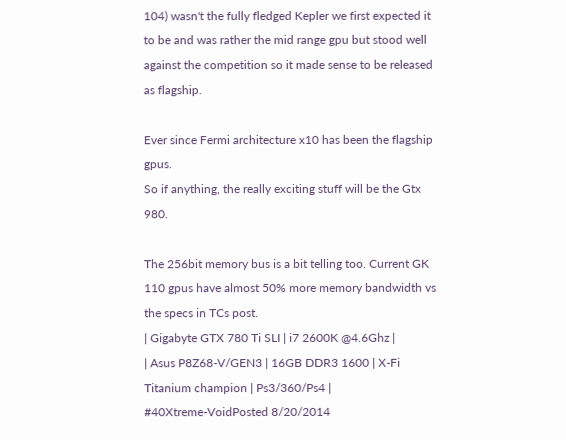104) wasn't the fully fledged Kepler we first expected it to be and was rather the mid range gpu but stood well against the competition so it made sense to be released as flagship.

Ever since Fermi architecture x10 has been the flagship gpus.
So if anything, the really exciting stuff will be the Gtx 980.

The 256bit memory bus is a bit telling too. Current GK 110 gpus have almost 50% more memory bandwidth vs the specs in TCs post.
| Gigabyte GTX 780 Ti SLI | i7 2600K @4.6Ghz |
| Asus P8Z68-V/GEN3 | 16GB DDR3 1600 | X-Fi Titanium champion | Ps3/360/Ps4 |
#40Xtreme-VoidPosted 8/20/2014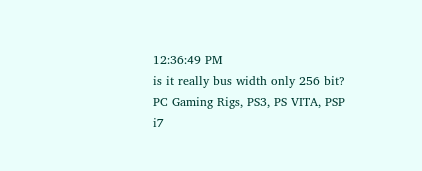12:36:49 PM
is it really bus width only 256 bit?
PC Gaming Rigs, PS3, PS VITA, PSP
i7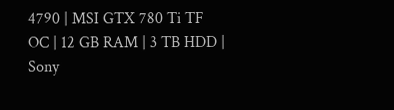4790 | MSI GTX 780 Ti TF OC | 12 GB RAM | 3 TB HDD | Sony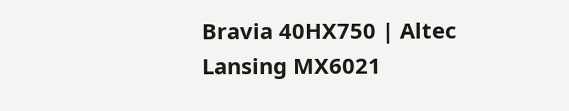Bravia 40HX750 | Altec Lansing MX6021